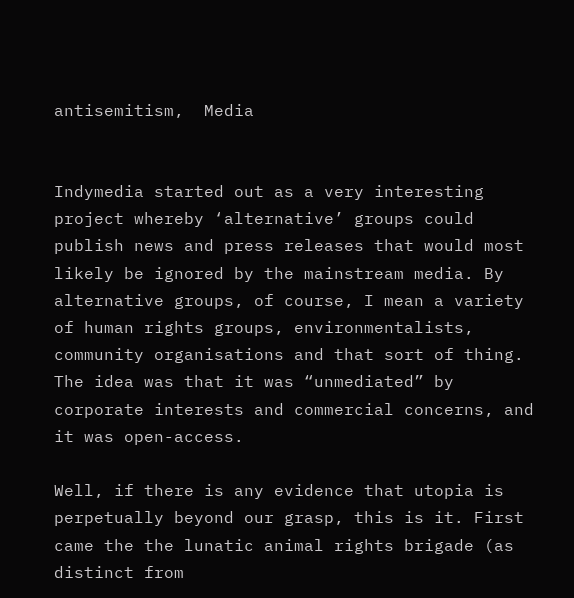antisemitism,  Media


Indymedia started out as a very interesting project whereby ‘alternative’ groups could publish news and press releases that would most likely be ignored by the mainstream media. By alternative groups, of course, I mean a variety of human rights groups, environmentalists, community organisations and that sort of thing. The idea was that it was “unmediated” by corporate interests and commercial concerns, and it was open-access.

Well, if there is any evidence that utopia is perpetually beyond our grasp, this is it. First came the the lunatic animal rights brigade (as distinct from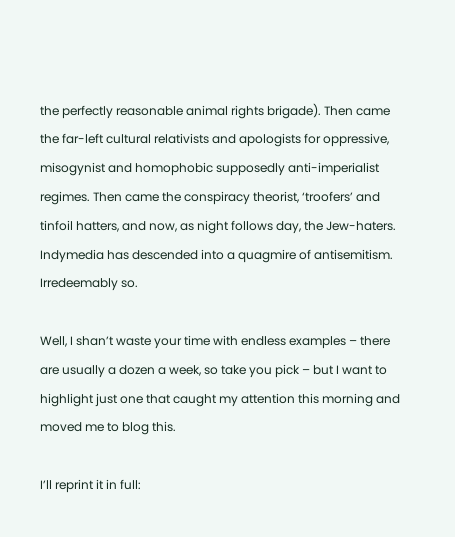the perfectly reasonable animal rights brigade). Then came the far-left cultural relativists and apologists for oppressive, misogynist and homophobic supposedly anti-imperialist regimes. Then came the conspiracy theorist, ‘troofers’ and tinfoil hatters, and now, as night follows day, the Jew-haters. Indymedia has descended into a quagmire of antisemitism. Irredeemably so.

Well, I shan’t waste your time with endless examples – there are usually a dozen a week, so take you pick – but I want to highlight just one that caught my attention this morning and moved me to blog this.

I’ll reprint it in full: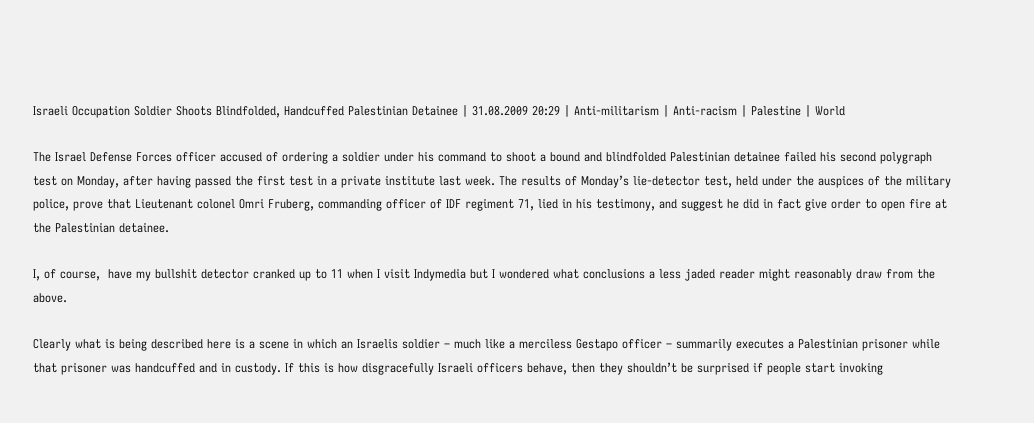Israeli Occupation Soldier Shoots Blindfolded, Handcuffed Palestinian Detainee | 31.08.2009 20:29 | Anti-militarism | Anti-racism | Palestine | World

The Israel Defense Forces officer accused of ordering a soldier under his command to shoot a bound and blindfolded Palestinian detainee failed his second polygraph test on Monday, after having passed the first test in a private institute last week. The results of Monday’s lie-detector test, held under the auspices of the military police, prove that Lieutenant colonel Omri Fruberg, commanding officer of IDF regiment 71, lied in his testimony, and suggest he did in fact give order to open fire at the Palestinian detainee.

I, of course,  have my bullshit detector cranked up to 11 when I visit Indymedia but I wondered what conclusions a less jaded reader might reasonably draw from the above.

Clearly what is being described here is a scene in which an Israelis soldier – much like a merciless Gestapo officer – summarily executes a Palestinian prisoner while that prisoner was handcuffed and in custody. If this is how disgracefully Israeli officers behave, then they shouldn’t be surprised if people start invoking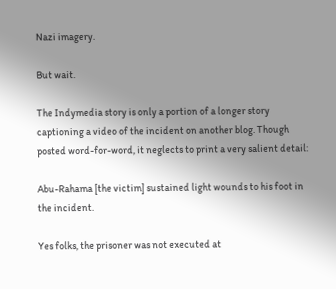Nazi imagery.

But wait.

The Indymedia story is only a portion of a longer story captioning a video of the incident on another blog. Though posted word-for-word, it neglects to print a very salient detail:

Abu-Rahama [the victim] sustained light wounds to his foot in the incident.

Yes folks, the prisoner was not executed at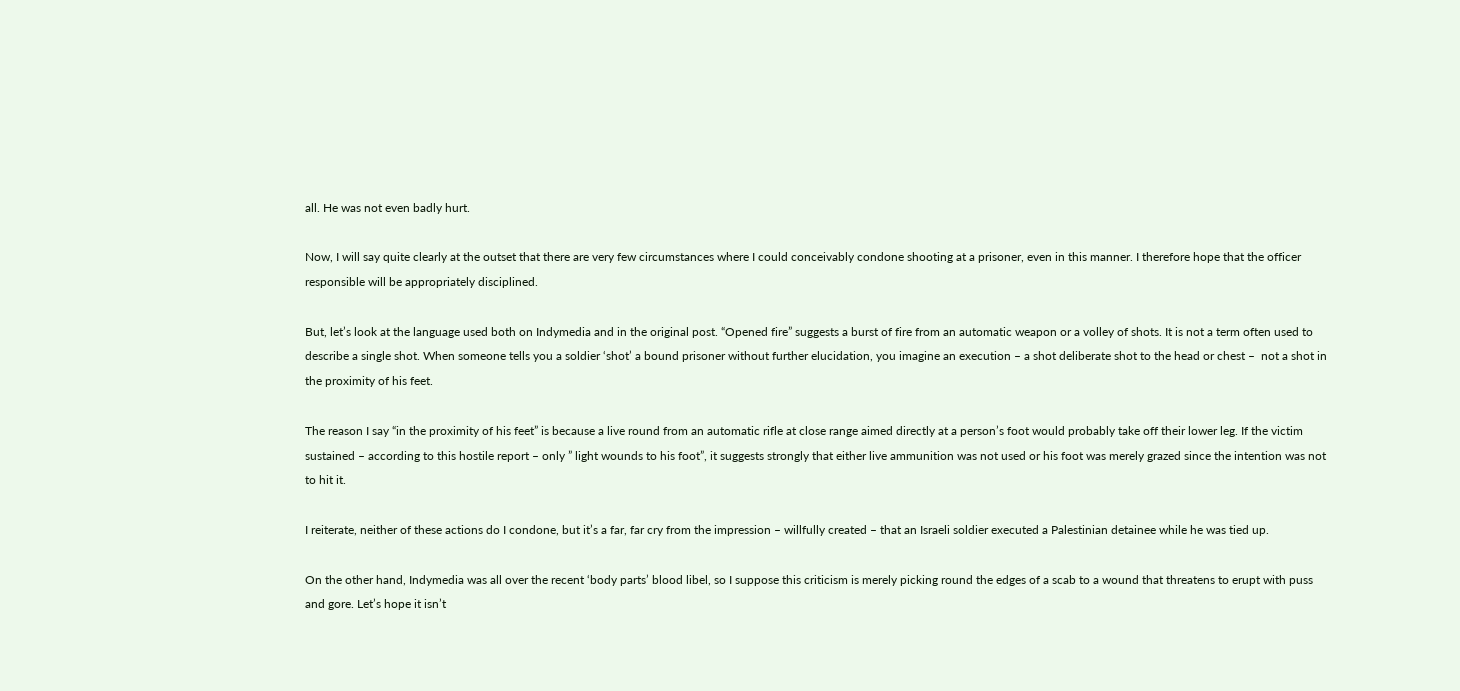all. He was not even badly hurt.

Now, I will say quite clearly at the outset that there are very few circumstances where I could conceivably condone shooting at a prisoner, even in this manner. I therefore hope that the officer responsible will be appropriately disciplined.

But, let’s look at the language used both on Indymedia and in the original post. “Opened fire” suggests a burst of fire from an automatic weapon or a volley of shots. It is not a term often used to describe a single shot. When someone tells you a soldier ‘shot’ a bound prisoner without further elucidation, you imagine an execution – a shot deliberate shot to the head or chest –  not a shot in the proximity of his feet.

The reason I say “in the proximity of his feet” is because a live round from an automatic rifle at close range aimed directly at a person’s foot would probably take off their lower leg. If the victim sustained – according to this hostile report – only ” light wounds to his foot”, it suggests strongly that either live ammunition was not used or his foot was merely grazed since the intention was not to hit it.

I reiterate, neither of these actions do I condone, but it’s a far, far cry from the impression – willfully created – that an Israeli soldier executed a Palestinian detainee while he was tied up.

On the other hand, Indymedia was all over the recent ‘body parts’ blood libel, so I suppose this criticism is merely picking round the edges of a scab to a wound that threatens to erupt with puss and gore. Let’s hope it isn’t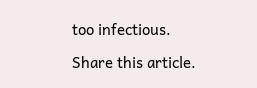too infectious.

Share this article.